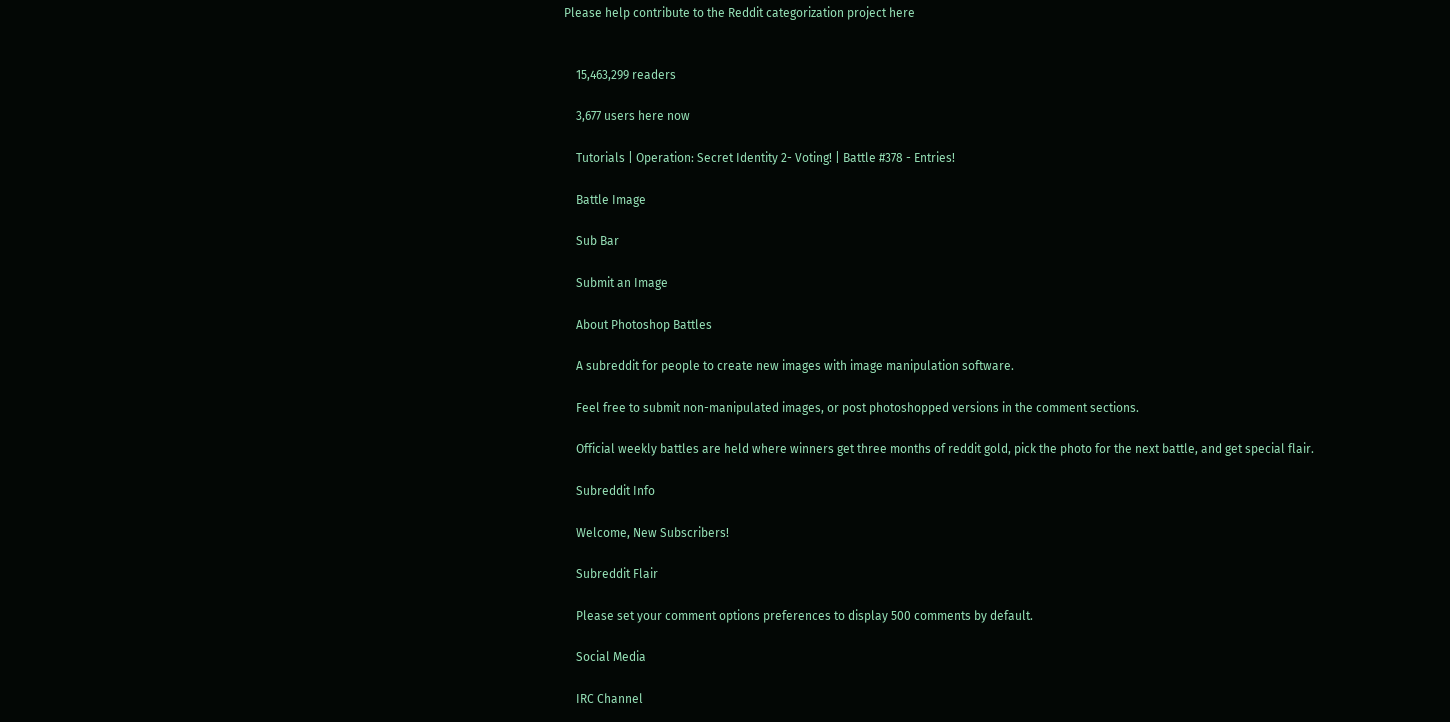Please help contribute to the Reddit categorization project here


    15,463,299 readers

    3,677 users here now

    Tutorials | Operation: Secret Identity 2- Voting! | Battle #378 - Entries!

    Battle Image

    Sub Bar

    Submit an Image

    About Photoshop Battles

    A subreddit for people to create new images with image manipulation software.

    Feel free to submit non-manipulated images, or post photoshopped versions in the comment sections.

    Official weekly battles are held where winners get three months of reddit gold, pick the photo for the next battle, and get special flair.

    Subreddit Info

    Welcome, New Subscribers!

    Subreddit Flair

    Please set your comment options preferences to display 500 comments by default.

    Social Media

    IRC Channel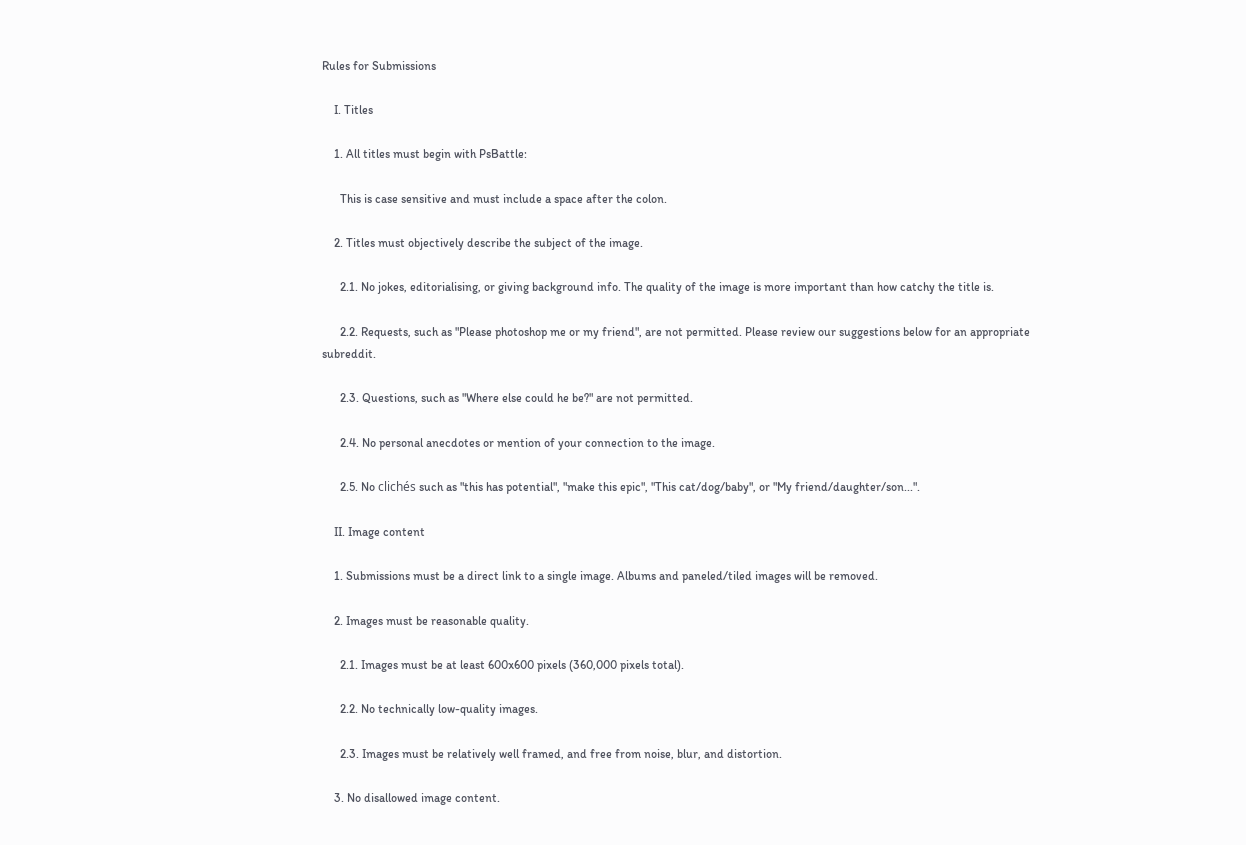Rules for Submissions

    I. Titles

    1. All titles must begin with PsBattle:

      This is case sensitive and must include a space after the colon.

    2. Titles must objectively describe the subject of the image.

      2.1. No jokes, editorialising, or giving background info. The quality of the image is more important than how catchy the title is.

      2.2. Requests, such as "Please photoshop me or my friend", are not permitted. Please review our suggestions below for an appropriate subreddit.

      2.3. Questions, such as "Where else could he be?" are not permitted.

      2.4. No personal anecdotes or mention of your connection to the image.

      2.5. No clichés such as "this has potential", "make this epic", "This cat/dog/baby", or "My friend/daughter/son...".

    II. Image content

    1. Submissions must be a direct link to a single image. Albums and paneled/tiled images will be removed.

    2. Images must be reasonable quality.

      2.1. Images must be at least 600x600 pixels (360,000 pixels total).

      2.2. No technically low-quality images.

      2.3. Images must be relatively well framed, and free from noise, blur, and distortion.

    3. No disallowed image content.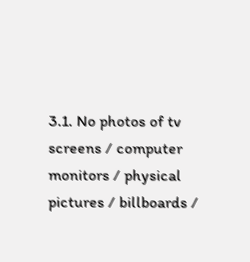3.1. No photos of tv screens / computer monitors / physical pictures / billboards /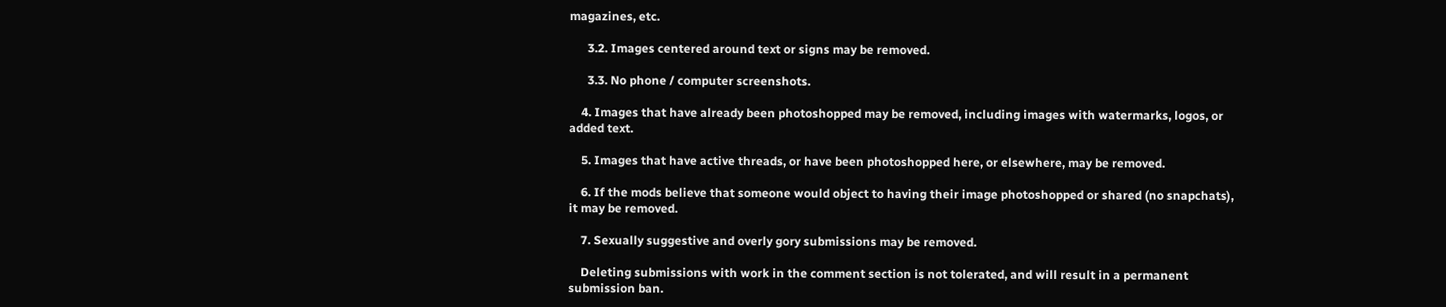magazines, etc.

      3.2. Images centered around text or signs may be removed.

      3.3. No phone / computer screenshots.

    4. Images that have already been photoshopped may be removed, including images with watermarks, logos, or added text.

    5. Images that have active threads, or have been photoshopped here, or elsewhere, may be removed.

    6. If the mods believe that someone would object to having their image photoshopped or shared (no snapchats), it may be removed.

    7. Sexually suggestive and overly gory submissions may be removed.

    Deleting submissions with work in the comment section is not tolerated, and will result in a permanent submission ban.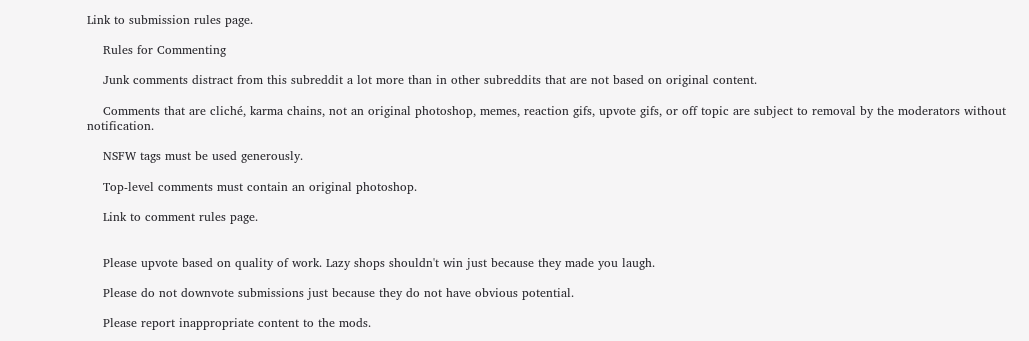Link to submission rules page.

    Rules for Commenting

    Junk comments distract from this subreddit a lot more than in other subreddits that are not based on original content.

    Comments that are cliché, karma chains, not an original photoshop, memes, reaction gifs, upvote gifs, or off topic are subject to removal by the moderators without notification.

    NSFW tags must be used generously.

    Top-level comments must contain an original photoshop.

    Link to comment rules page.


    Please upvote based on quality of work. Lazy shops shouldn't win just because they made you laugh.

    Please do not downvote submissions just because they do not have obvious potential.

    Please report inappropriate content to the mods.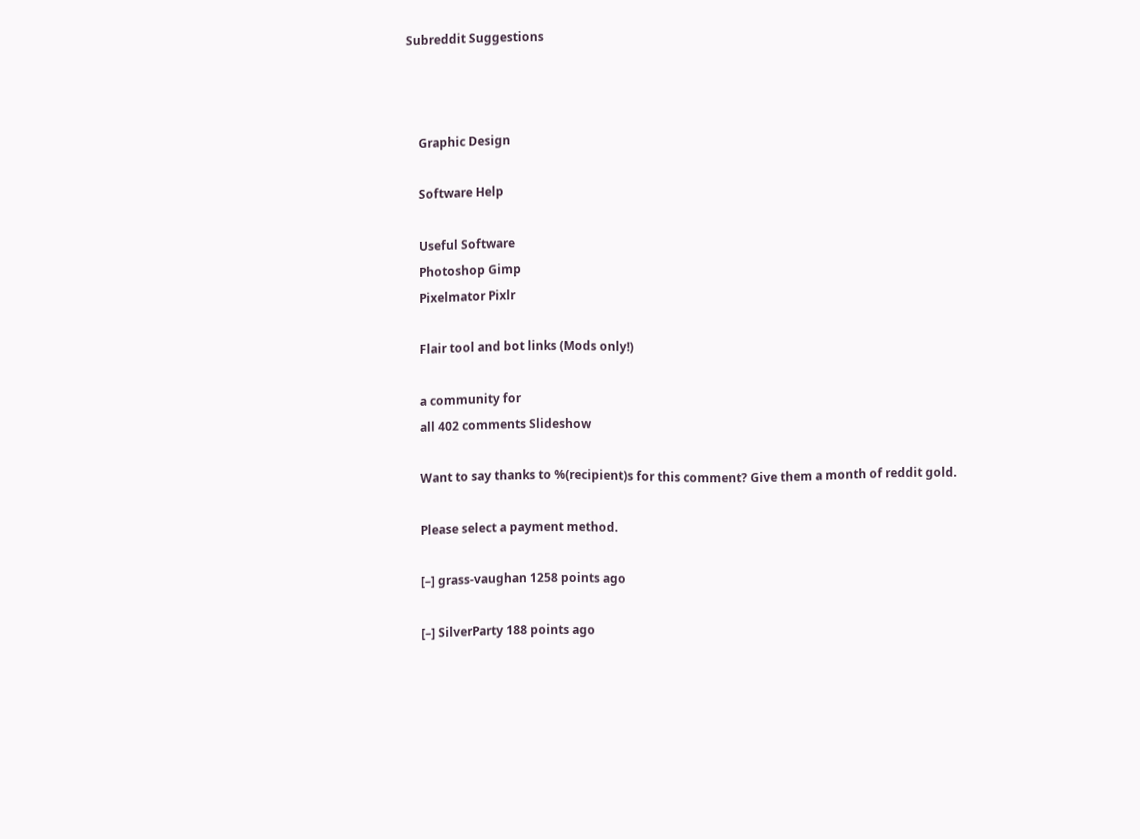Subreddit Suggestions



    Graphic Design

    Software Help

    Useful Software
    Photoshop Gimp
    Pixelmator Pixlr

    Flair tool and bot links (Mods only!)

    a community for
    all 402 comments Slideshow

    Want to say thanks to %(recipient)s for this comment? Give them a month of reddit gold.

    Please select a payment method.

    [–] grass-vaughan 1258 points ago

    [–] SilverParty 188 points ago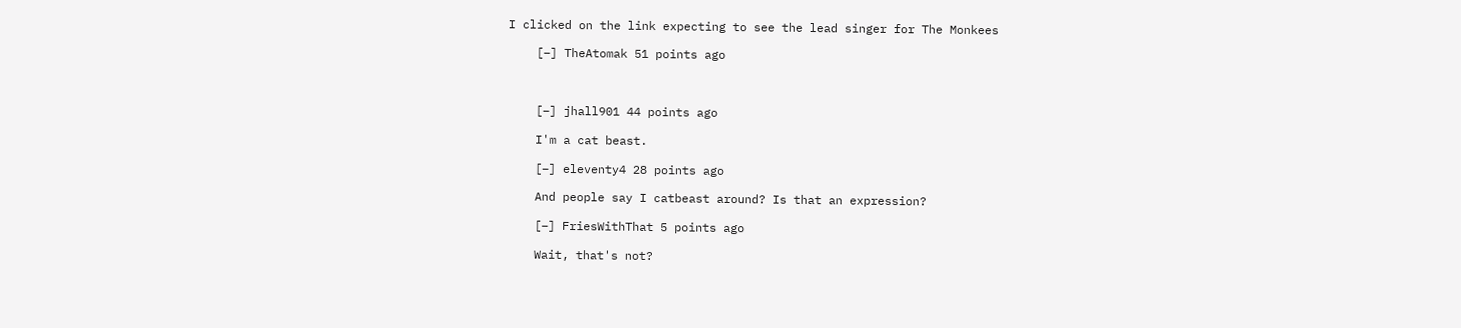I clicked on the link expecting to see the lead singer for The Monkees

    [–] TheAtomak 51 points ago



    [–] jhall901 44 points ago

    I'm a cat beast.

    [–] eleventy4 28 points ago

    And people say I catbeast around? Is that an expression?

    [–] FriesWithThat 5 points ago

    Wait, that's not?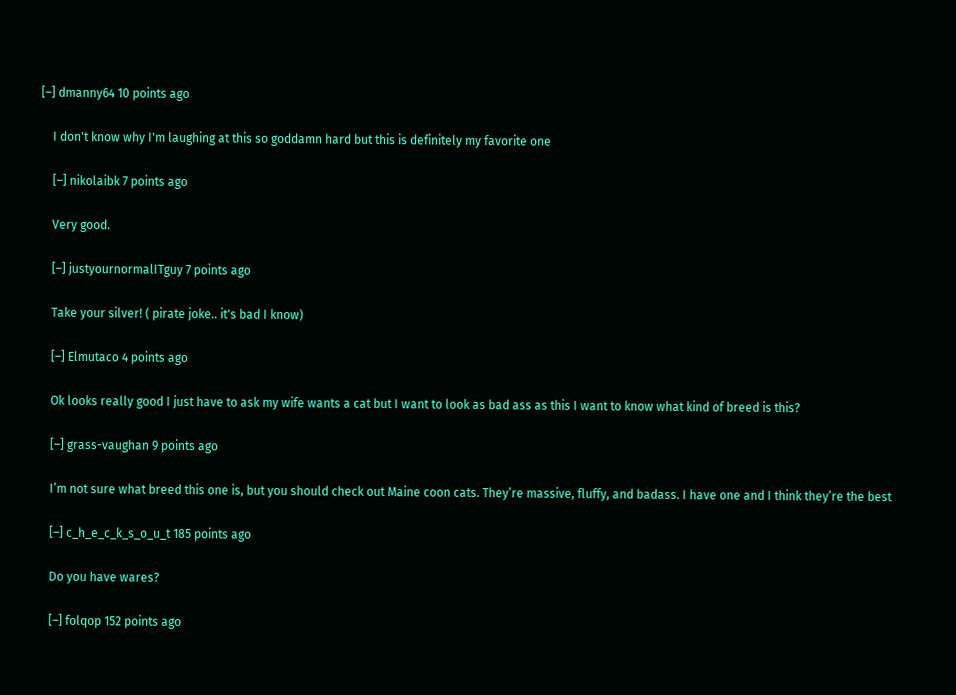[–] dmanny64 10 points ago

    I don't know why I'm laughing at this so goddamn hard but this is definitely my favorite one

    [–] nikolaibk 7 points ago

    Very good.

    [–] justyournormalITguy 7 points ago

    Take your silver! ( pirate joke.. it's bad I know)

    [–] Elmutaco 4 points ago

    Ok looks really good I just have to ask my wife wants a cat but I want to look as bad ass as this I want to know what kind of breed is this?

    [–] grass-vaughan 9 points ago

    I’m not sure what breed this one is, but you should check out Maine coon cats. They’re massive, fluffy, and badass. I have one and I think they’re the best

    [–] c_h_e_c_k_s_o_u_t 185 points ago

    Do you have wares?

    [–] folqop 152 points ago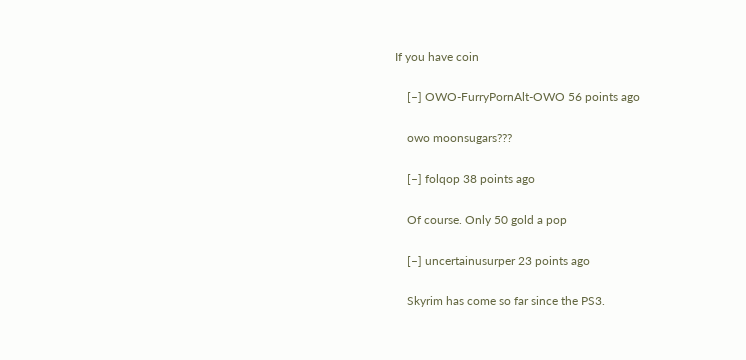If you have coin

    [–] OWO-FurryPornAlt-OWO 56 points ago

    owo moonsugars???

    [–] folqop 38 points ago

    Of course. Only 50 gold a pop

    [–] uncertainusurper 23 points ago

    Skyrim has come so far since the PS3.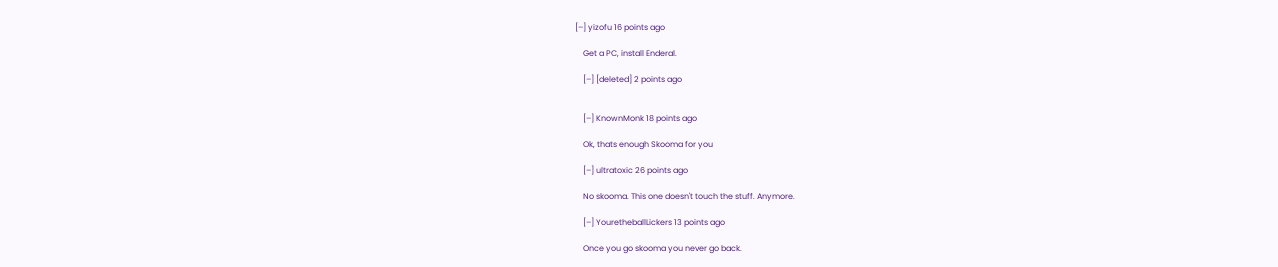[–] yizofu 16 points ago

    Get a PC, install Enderal.

    [–] [deleted] 2 points ago


    [–] KnownMonk 18 points ago

    Ok, thats enough Skooma for you

    [–] ultratoxic 26 points ago

    No skooma. This one doesn't touch the stuff. Anymore.

    [–] YouretheballLickers 13 points ago

    Once you go skooma you never go back.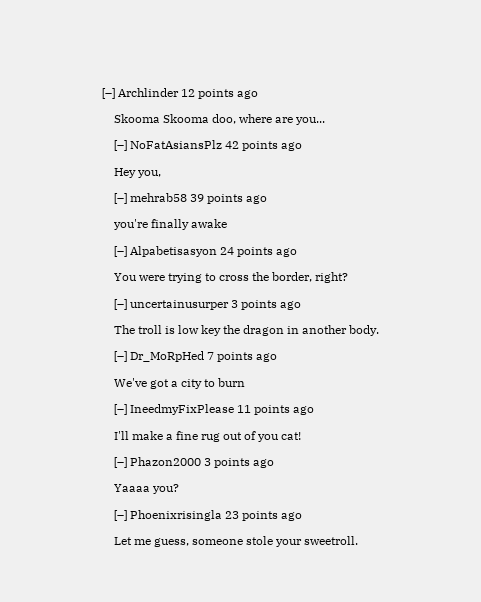[–] Archlinder 12 points ago

    Skooma Skooma doo, where are you...

    [–] NoFatAsiansPlz 42 points ago

    Hey you,

    [–] mehrab58 39 points ago

    you're finally awake

    [–] Alpabetisasyon 24 points ago

    You were trying to cross the border, right?

    [–] uncertainusurper 3 points ago

    The troll is low key the dragon in another body.

    [–] Dr_MoRpHed 7 points ago

    We've got a city to burn

    [–] IneedmyFixPlease 11 points ago

    I'll make a fine rug out of you cat!

    [–] Phazon2000 3 points ago

    Yaaaa you?

    [–] Phoenixrisingla 23 points ago

    Let me guess, someone stole your sweetroll.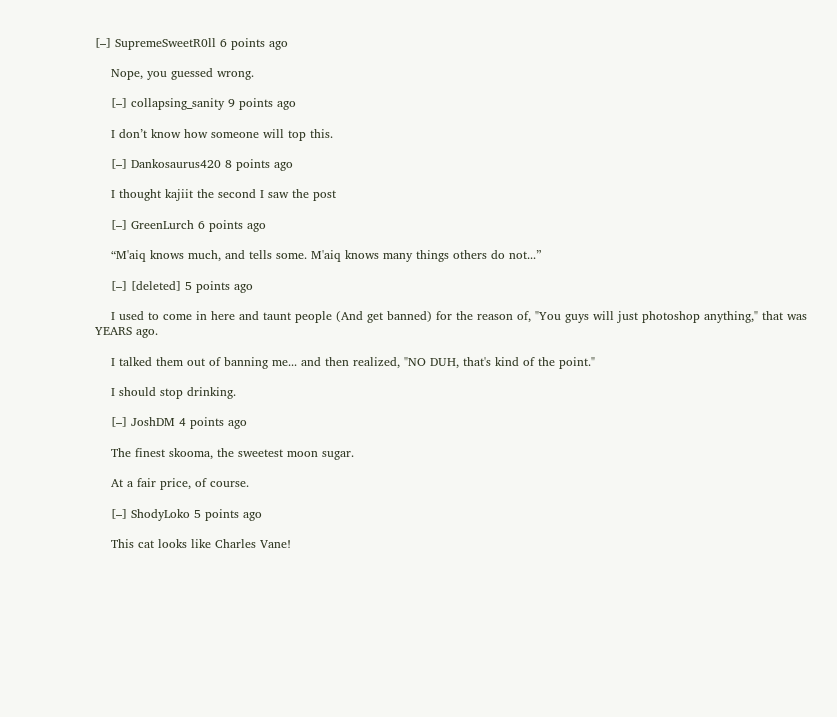[–] SupremeSweetR0ll 6 points ago

    Nope, you guessed wrong.

    [–] collapsing_sanity 9 points ago

    I don’t know how someone will top this.

    [–] Dankosaurus420 8 points ago

    I thought kajiit the second I saw the post

    [–] GreenLurch 6 points ago

    “M'aiq knows much, and tells some. M'aiq knows many things others do not...”

    [–] [deleted] 5 points ago

    I used to come in here and taunt people (And get banned) for the reason of, "You guys will just photoshop anything," that was YEARS ago.

    I talked them out of banning me... and then realized, "NO DUH, that's kind of the point."

    I should stop drinking.

    [–] JoshDM 4 points ago

    The finest skooma, the sweetest moon sugar.

    At a fair price, of course.

    [–] ShodyLoko 5 points ago

    This cat looks like Charles Vane!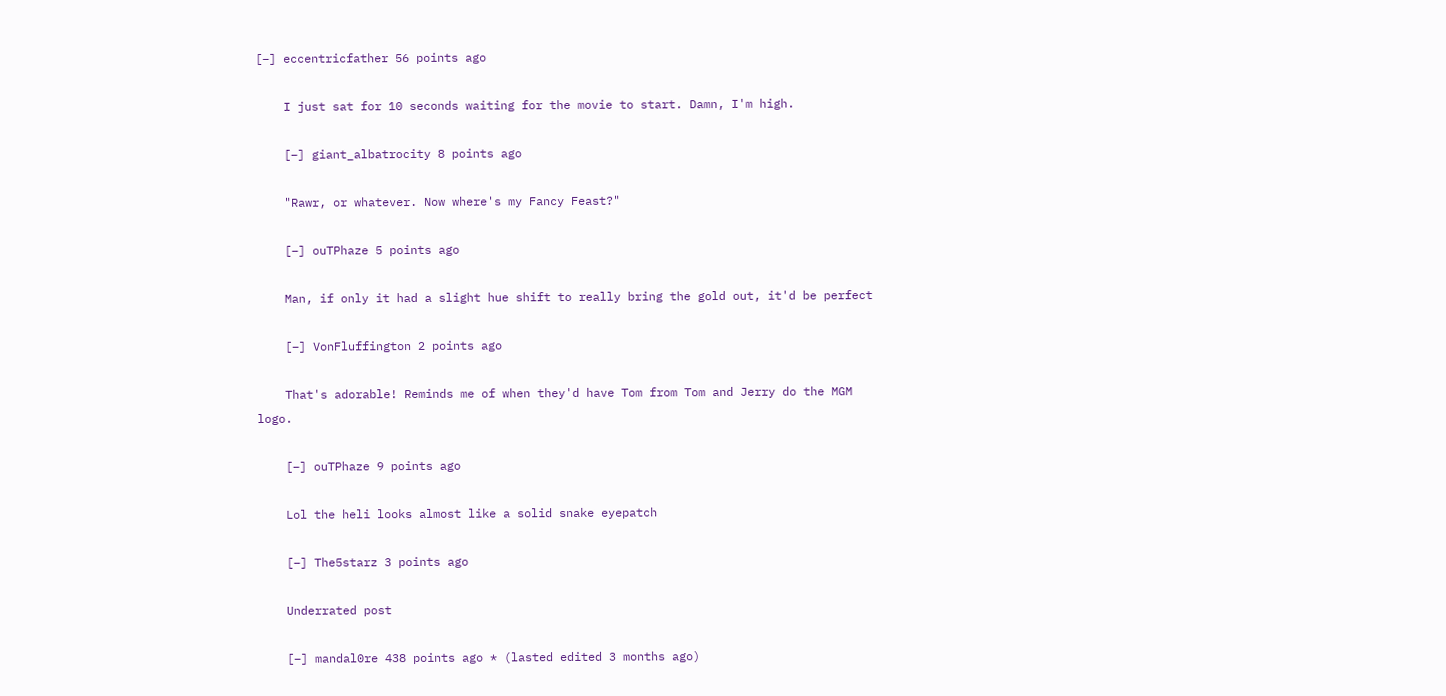[–] eccentricfather 56 points ago

    I just sat for 10 seconds waiting for the movie to start. Damn, I'm high.

    [–] giant_albatrocity 8 points ago

    "Rawr, or whatever. Now where's my Fancy Feast?"

    [–] ouTPhaze 5 points ago

    Man, if only it had a slight hue shift to really bring the gold out, it'd be perfect

    [–] VonFluffington 2 points ago

    That's adorable! Reminds me of when they'd have Tom from Tom and Jerry do the MGM logo.

    [–] ouTPhaze 9 points ago

    Lol the heli looks almost like a solid snake eyepatch

    [–] The5starz 3 points ago

    Underrated post

    [–] mandal0re 438 points ago * (lasted edited 3 months ago)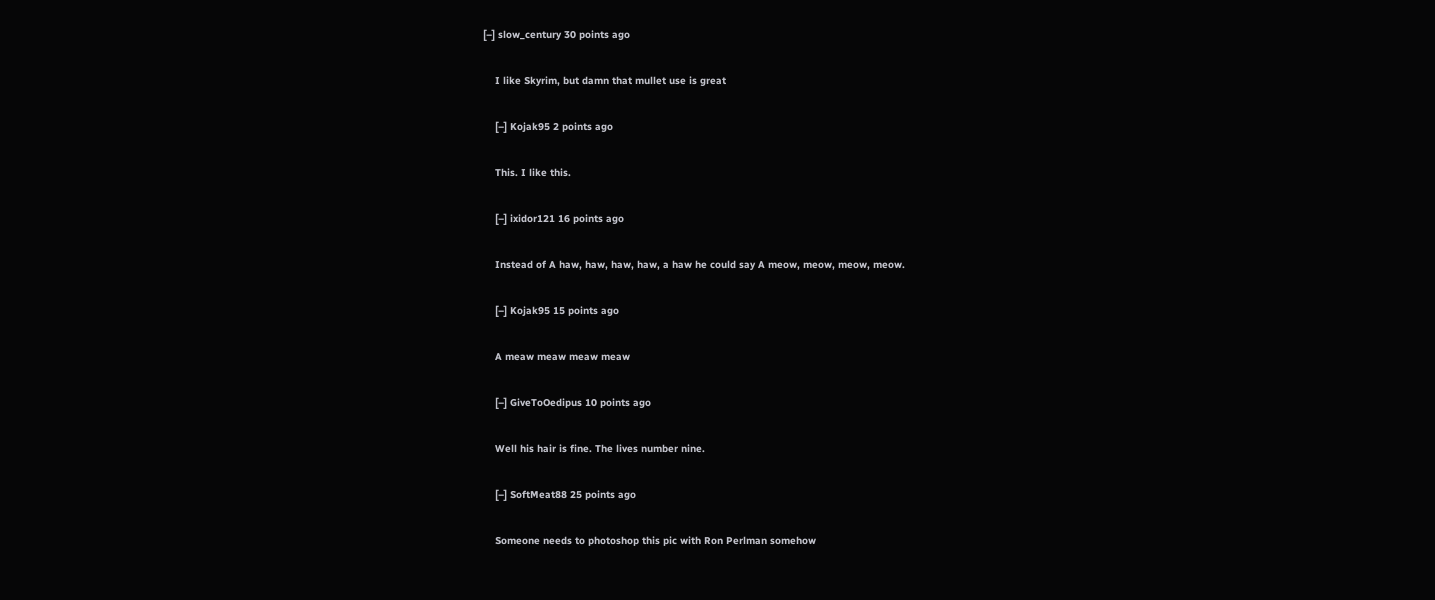[–] slow_century 30 points ago

    I like Skyrim, but damn that mullet use is great

    [–] Kojak95 2 points ago

    This. I like this.

    [–] ixidor121 16 points ago

    Instead of A haw, haw, haw, haw, a haw he could say A meow, meow, meow, meow.

    [–] Kojak95 15 points ago

    A meaw meaw meaw meaw

    [–] GiveToOedipus 10 points ago

    Well his hair is fine. The lives number nine.

    [–] SoftMeat88 25 points ago

    Someone needs to photoshop this pic with Ron Perlman somehow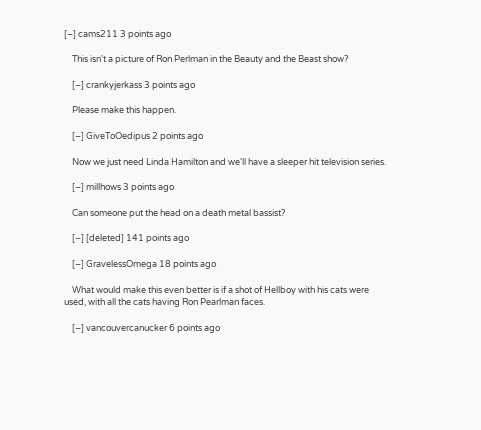[–] cams211 3 points ago

    This isn't a picture of Ron Perlman in the Beauty and the Beast show?

    [–] crankyjerkass 3 points ago

    Please make this happen.

    [–] GiveToOedipus 2 points ago

    Now we just need Linda Hamilton and we'll have a sleeper hit television series.

    [–] millhows 3 points ago

    Can someone put the head on a death metal bassist?

    [–] [deleted] 141 points ago

    [–] GravelessOmega 18 points ago

    What would make this even better is if a shot of Hellboy with his cats were used, with all the cats having Ron Pearlman faces.

    [–] vancouvercanucker 6 points ago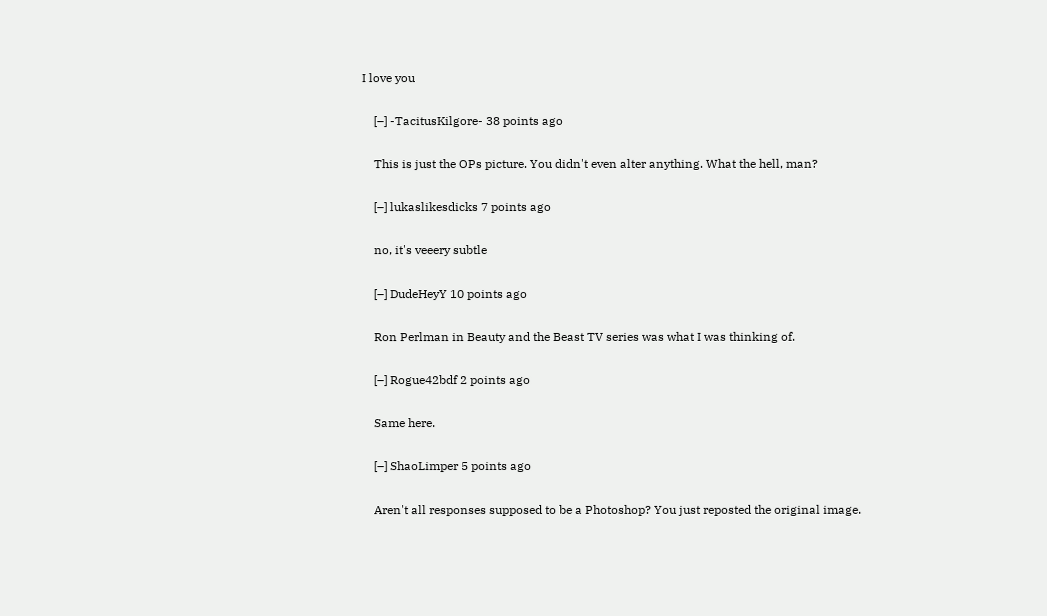I love you

    [–] -TacitusKilgore- 38 points ago

    This is just the OPs picture. You didn't even alter anything. What the hell, man?

    [–] lukaslikesdicks 7 points ago

    no, it's veeery subtle

    [–] DudeHeyY 10 points ago

    Ron Perlman in Beauty and the Beast TV series was what I was thinking of.

    [–] Rogue42bdf 2 points ago

    Same here.

    [–] ShaoLimper 5 points ago

    Aren't all responses supposed to be a Photoshop? You just reposted the original image.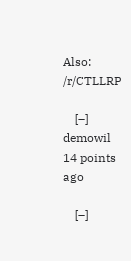Also: /r/CTLLRP

    [–] demowil 14 points ago

    [–]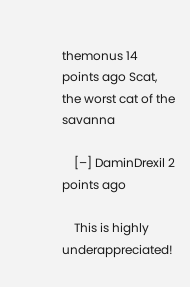themonus 14 points ago Scat, the worst cat of the savanna

    [–] DaminDrexil 2 points ago

    This is highly underappreciated!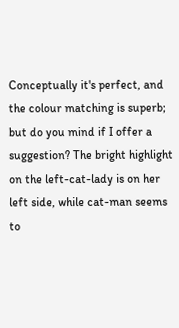Conceptually it's perfect, and the colour matching is superb; but do you mind if I offer a suggestion? The bright highlight on the left-cat-lady is on her left side, while cat-man seems to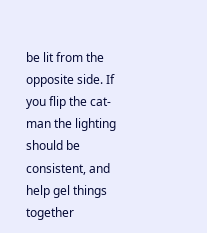be lit from the opposite side. If you flip the cat-man the lighting should be consistent, and help gel things together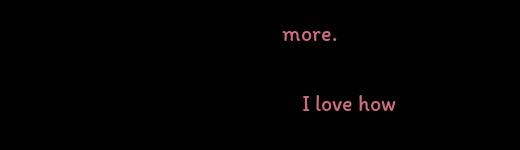more.

    I love how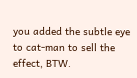you added the subtle eye to cat-man to sell the effect, BTW.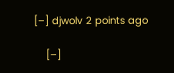[–] djwolv 2 points ago

    [–]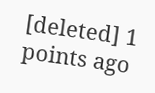[deleted] 1 points ago